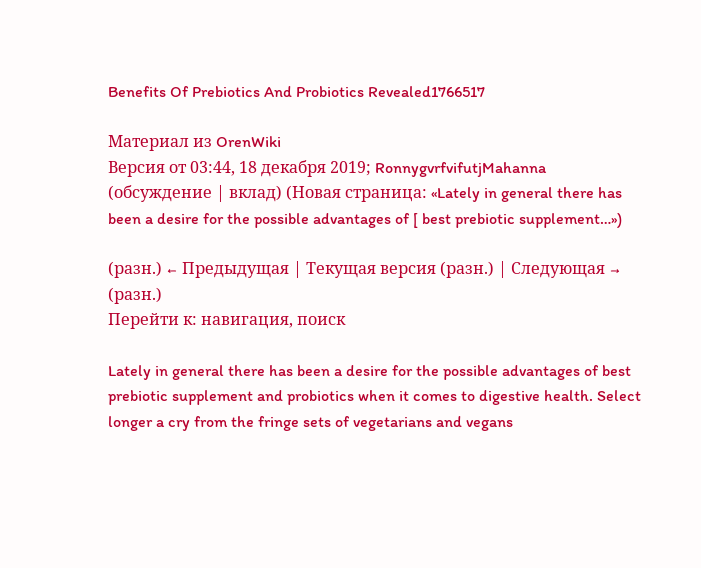Benefits Of Prebiotics And Probiotics Revealed1766517

Материал из OrenWiki
Версия от 03:44, 18 декабря 2019; RonnygvrfvifutjMahanna (обсуждение | вклад) (Новая страница: «Lately in general there has been a desire for the possible advantages of [ best prebiotic supplement…»)

(разн.) ← Предыдущая | Текущая версия (разн.) | Следующая → (разн.)
Перейти к: навигация, поиск

Lately in general there has been a desire for the possible advantages of best prebiotic supplement and probiotics when it comes to digestive health. Select longer a cry from the fringe sets of vegetarians and vegans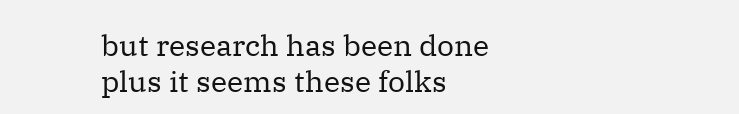but research has been done plus it seems these folks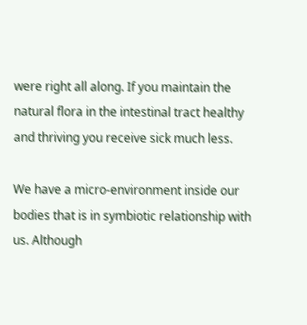were right all along. If you maintain the natural flora in the intestinal tract healthy and thriving you receive sick much less.

We have a micro-environment inside our bodies that is in symbiotic relationship with us. Although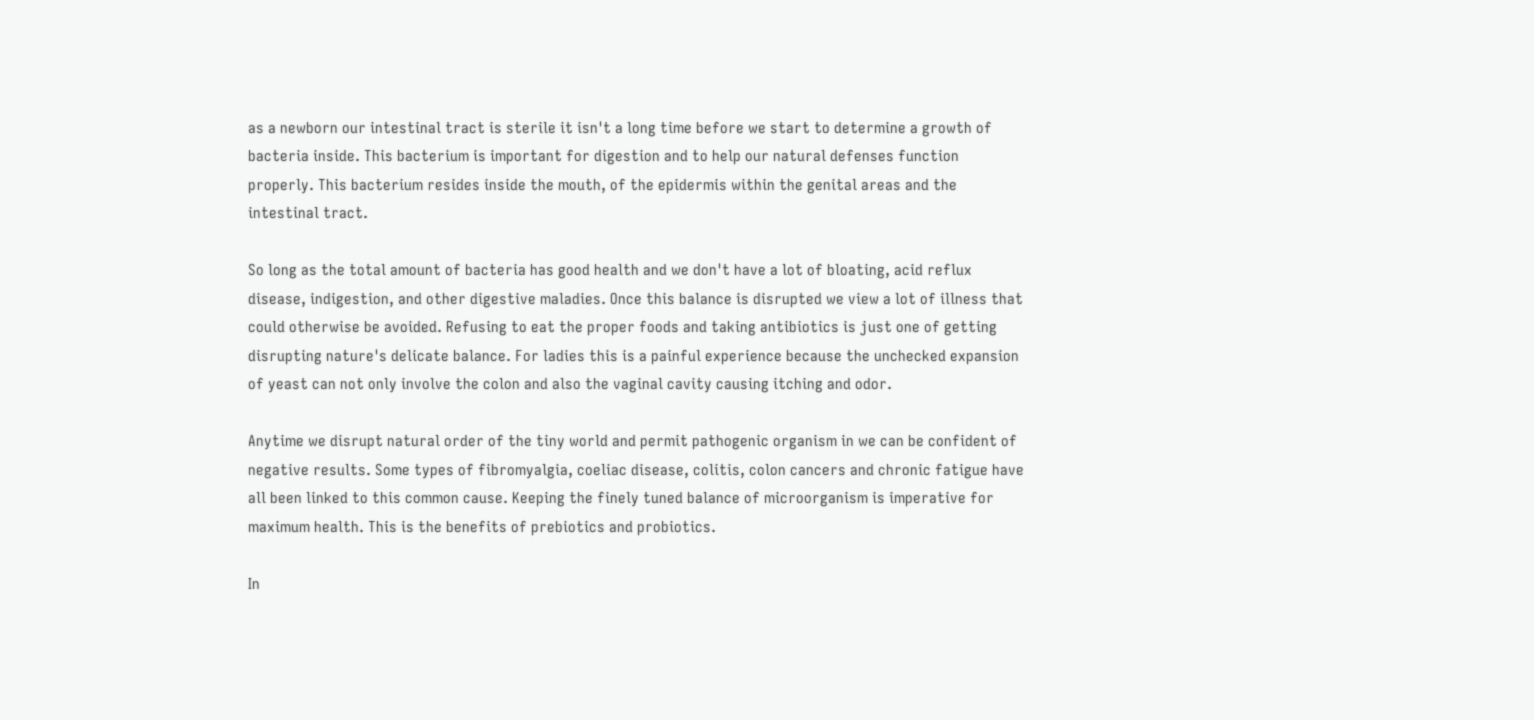as a newborn our intestinal tract is sterile it isn't a long time before we start to determine a growth of bacteria inside. This bacterium is important for digestion and to help our natural defenses function properly. This bacterium resides inside the mouth, of the epidermis within the genital areas and the intestinal tract.

So long as the total amount of bacteria has good health and we don't have a lot of bloating, acid reflux disease, indigestion, and other digestive maladies. Once this balance is disrupted we view a lot of illness that could otherwise be avoided. Refusing to eat the proper foods and taking antibiotics is just one of getting disrupting nature's delicate balance. For ladies this is a painful experience because the unchecked expansion of yeast can not only involve the colon and also the vaginal cavity causing itching and odor.

Anytime we disrupt natural order of the tiny world and permit pathogenic organism in we can be confident of negative results. Some types of fibromyalgia, coeliac disease, colitis, colon cancers and chronic fatigue have all been linked to this common cause. Keeping the finely tuned balance of microorganism is imperative for maximum health. This is the benefits of prebiotics and probiotics.

In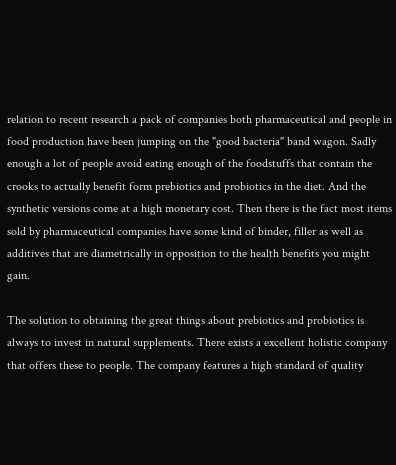relation to recent research a pack of companies both pharmaceutical and people in food production have been jumping on the "good bacteria" band wagon. Sadly enough a lot of people avoid eating enough of the foodstuffs that contain the crooks to actually benefit form prebiotics and probiotics in the diet. And the synthetic versions come at a high monetary cost. Then there is the fact most items sold by pharmaceutical companies have some kind of binder, filler as well as additives that are diametrically in opposition to the health benefits you might gain.

The solution to obtaining the great things about prebiotics and probiotics is always to invest in natural supplements. There exists a excellent holistic company that offers these to people. The company features a high standard of quality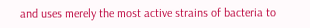and uses merely the most active strains of bacteria to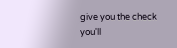give you the check you'll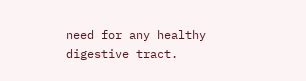need for any healthy digestive tract.